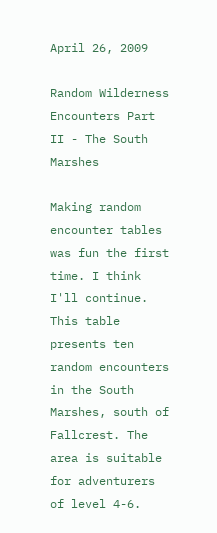April 26, 2009

Random Wilderness Encounters Part II - The South Marshes

Making random encounter tables was fun the first time. I think I'll continue. This table presents ten random encounters in the South Marshes, south of Fallcrest. The area is suitable for adventurers of level 4-6.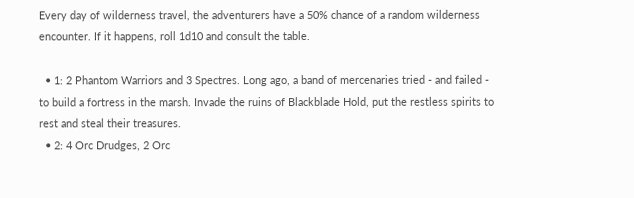Every day of wilderness travel, the adventurers have a 50% chance of a random wilderness encounter. If it happens, roll 1d10 and consult the table.

  • 1: 2 Phantom Warriors and 3 Spectres. Long ago, a band of mercenaries tried - and failed - to build a fortress in the marsh. Invade the ruins of Blackblade Hold, put the restless spirits to rest and steal their treasures.
  • 2: 4 Orc Drudges, 2 Orc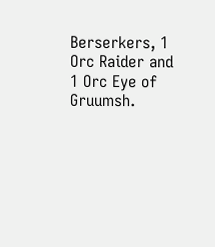Berserkers, 1 Orc Raider and 1 Orc Eye of Gruumsh.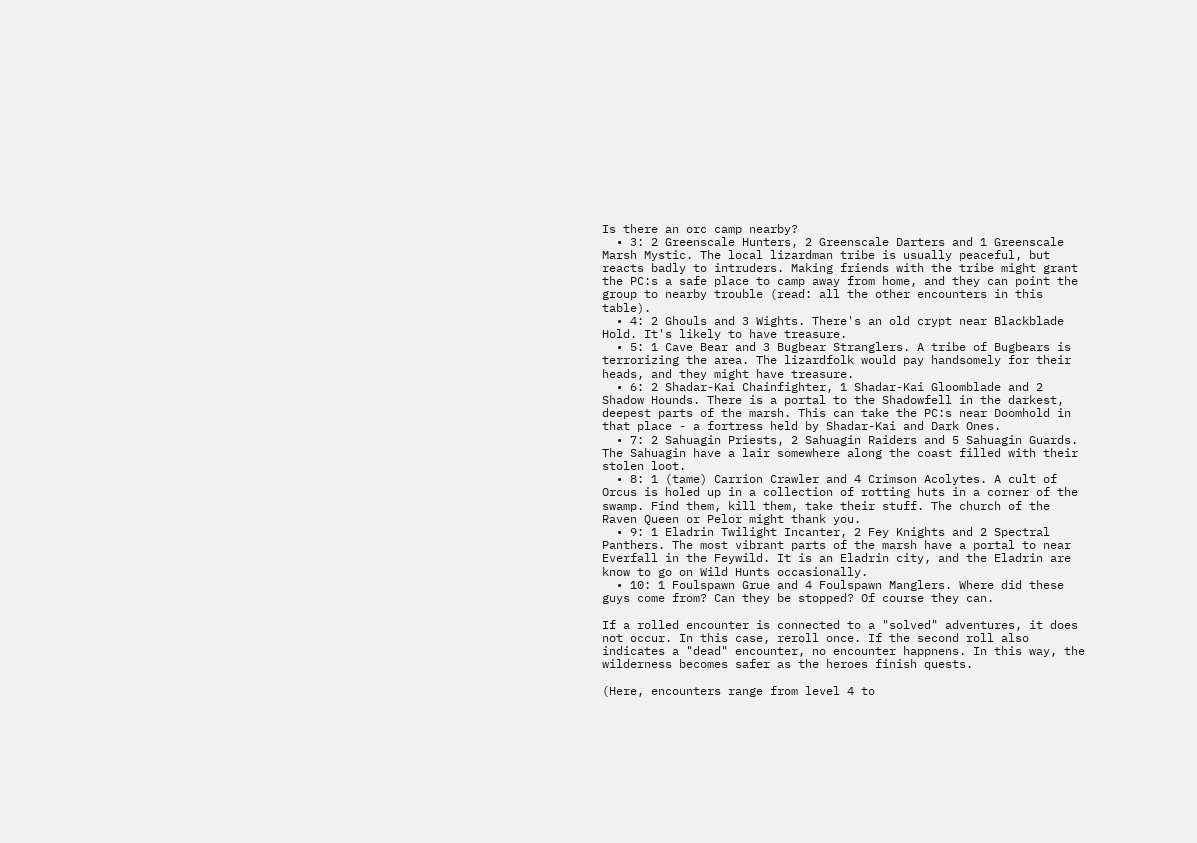Is there an orc camp nearby?
  • 3: 2 Greenscale Hunters, 2 Greenscale Darters and 1 Greenscale Marsh Mystic. The local lizardman tribe is usually peaceful, but reacts badly to intruders. Making friends with the tribe might grant the PC:s a safe place to camp away from home, and they can point the group to nearby trouble (read: all the other encounters in this table).
  • 4: 2 Ghouls and 3 Wights. There's an old crypt near Blackblade Hold. It's likely to have treasure.
  • 5: 1 Cave Bear and 3 Bugbear Stranglers. A tribe of Bugbears is terrorizing the area. The lizardfolk would pay handsomely for their heads, and they might have treasure.
  • 6: 2 Shadar-Kai Chainfighter, 1 Shadar-Kai Gloomblade and 2 Shadow Hounds. There is a portal to the Shadowfell in the darkest, deepest parts of the marsh. This can take the PC:s near Doomhold in that place - a fortress held by Shadar-Kai and Dark Ones.
  • 7: 2 Sahuagin Priests, 2 Sahuagin Raiders and 5 Sahuagin Guards. The Sahuagin have a lair somewhere along the coast filled with their stolen loot.
  • 8: 1 (tame) Carrion Crawler and 4 Crimson Acolytes. A cult of Orcus is holed up in a collection of rotting huts in a corner of the swamp. Find them, kill them, take their stuff. The church of the Raven Queen or Pelor might thank you.
  • 9: 1 Eladrin Twilight Incanter, 2 Fey Knights and 2 Spectral Panthers. The most vibrant parts of the marsh have a portal to near Everfall in the Feywild. It is an Eladrin city, and the Eladrin are know to go on Wild Hunts occasionally.
  • 10: 1 Foulspawn Grue and 4 Foulspawn Manglers. Where did these guys come from? Can they be stopped? Of course they can.

If a rolled encounter is connected to a "solved" adventures, it does not occur. In this case, reroll once. If the second roll also indicates a "dead" encounter, no encounter happnens. In this way, the wilderness becomes safer as the heroes finish quests.

(Here, encounters range from level 4 to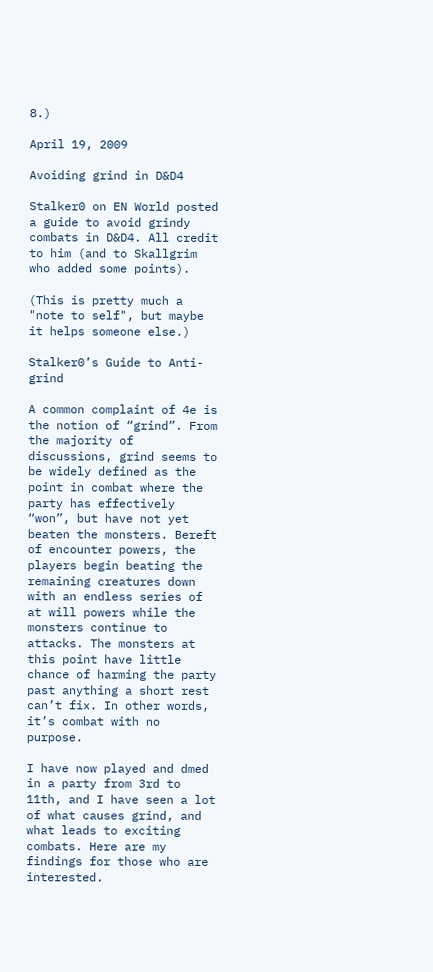8.)

April 19, 2009

Avoiding grind in D&D4

Stalker0 on EN World posted a guide to avoid grindy combats in D&D4. All credit to him (and to Skallgrim who added some points).

(This is pretty much a "note to self", but maybe it helps someone else.)

Stalker0’s Guide to Anti-grind

A common complaint of 4e is the notion of “grind”. From the majority of discussions, grind seems to be widely defined as the point in combat where the party has effectively “won”, but have not yet beaten the monsters. Bereft of encounter powers, the players begin beating the remaining creatures down with an endless series of at will powers while the monsters continue to attacks. The monsters at this point have little chance of harming the party past anything a short rest can’t fix. In other words, it’s combat with no purpose.

I have now played and dmed in a party from 3rd to 11th, and I have seen a lot of what causes grind, and what leads to exciting combats. Here are my findings for those who are interested.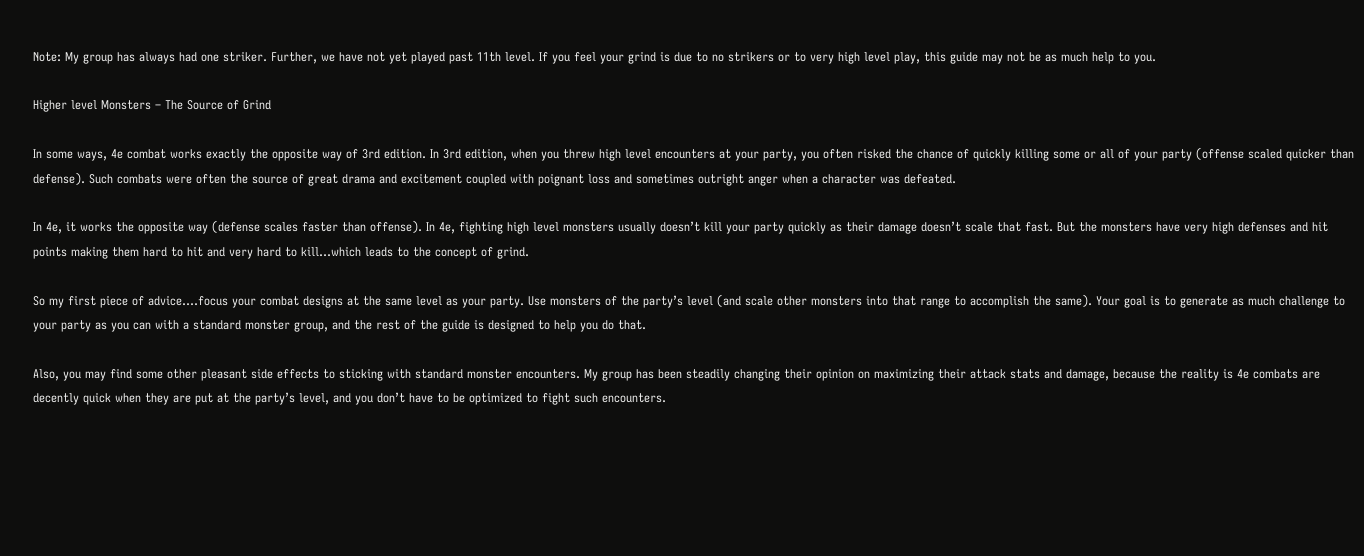Note: My group has always had one striker. Further, we have not yet played past 11th level. If you feel your grind is due to no strikers or to very high level play, this guide may not be as much help to you.

Higher level Monsters – The Source of Grind

In some ways, 4e combat works exactly the opposite way of 3rd edition. In 3rd edition, when you threw high level encounters at your party, you often risked the chance of quickly killing some or all of your party (offense scaled quicker than defense). Such combats were often the source of great drama and excitement coupled with poignant loss and sometimes outright anger when a character was defeated.

In 4e, it works the opposite way (defense scales faster than offense). In 4e, fighting high level monsters usually doesn’t kill your party quickly as their damage doesn’t scale that fast. But the monsters have very high defenses and hit points making them hard to hit and very hard to kill…which leads to the concept of grind.

So my first piece of advice….focus your combat designs at the same level as your party. Use monsters of the party’s level (and scale other monsters into that range to accomplish the same). Your goal is to generate as much challenge to your party as you can with a standard monster group, and the rest of the guide is designed to help you do that.

Also, you may find some other pleasant side effects to sticking with standard monster encounters. My group has been steadily changing their opinion on maximizing their attack stats and damage, because the reality is 4e combats are decently quick when they are put at the party’s level, and you don’t have to be optimized to fight such encounters.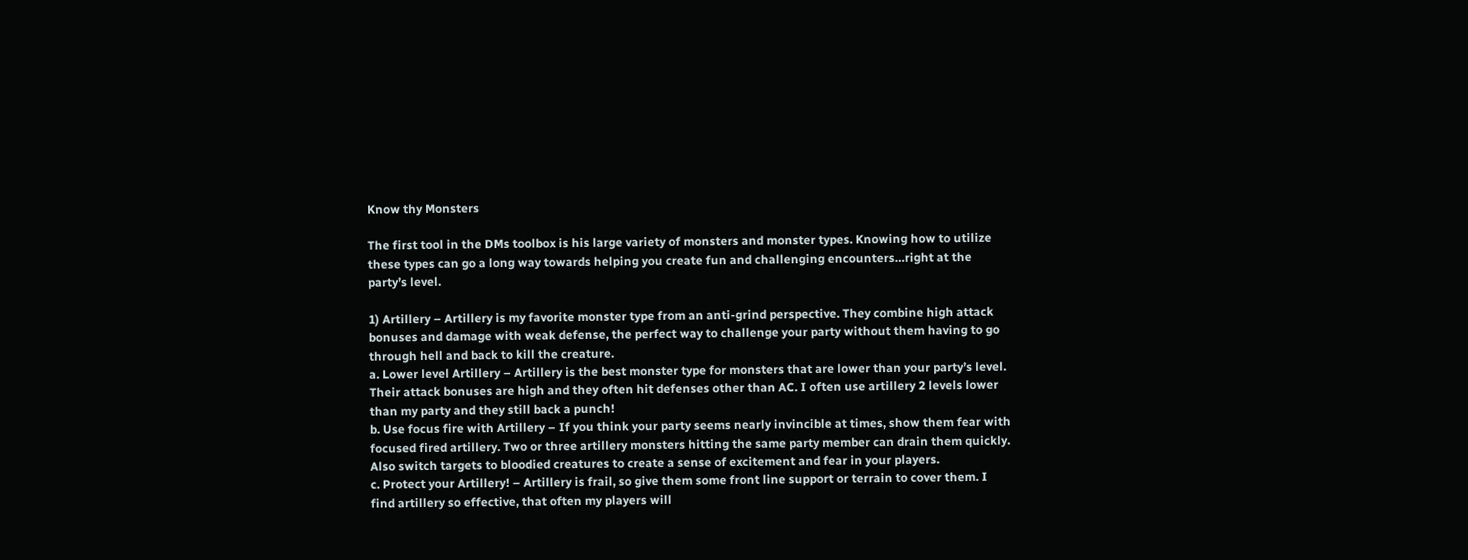Know thy Monsters

The first tool in the DMs toolbox is his large variety of monsters and monster types. Knowing how to utilize these types can go a long way towards helping you create fun and challenging encounters…right at the party’s level.

1) Artillery – Artillery is my favorite monster type from an anti-grind perspective. They combine high attack bonuses and damage with weak defense, the perfect way to challenge your party without them having to go through hell and back to kill the creature.
a. Lower level Artillery – Artillery is the best monster type for monsters that are lower than your party’s level. Their attack bonuses are high and they often hit defenses other than AC. I often use artillery 2 levels lower than my party and they still back a punch!
b. Use focus fire with Artillery – If you think your party seems nearly invincible at times, show them fear with focused fired artillery. Two or three artillery monsters hitting the same party member can drain them quickly. Also switch targets to bloodied creatures to create a sense of excitement and fear in your players.
c. Protect your Artillery! – Artillery is frail, so give them some front line support or terrain to cover them. I find artillery so effective, that often my players will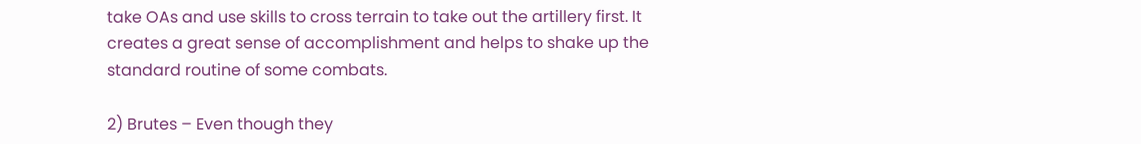take OAs and use skills to cross terrain to take out the artillery first. It creates a great sense of accomplishment and helps to shake up the standard routine of some combats.

2) Brutes – Even though they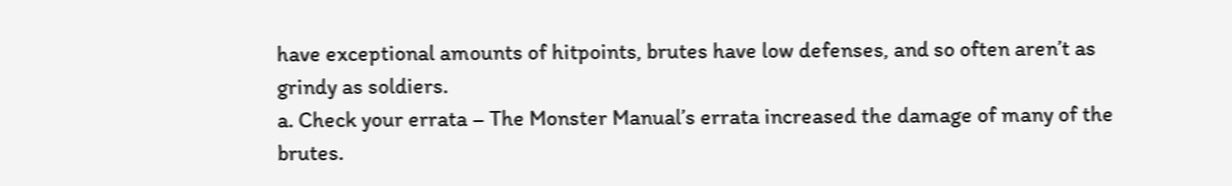have exceptional amounts of hitpoints, brutes have low defenses, and so often aren’t as grindy as soldiers.
a. Check your errata – The Monster Manual’s errata increased the damage of many of the brutes.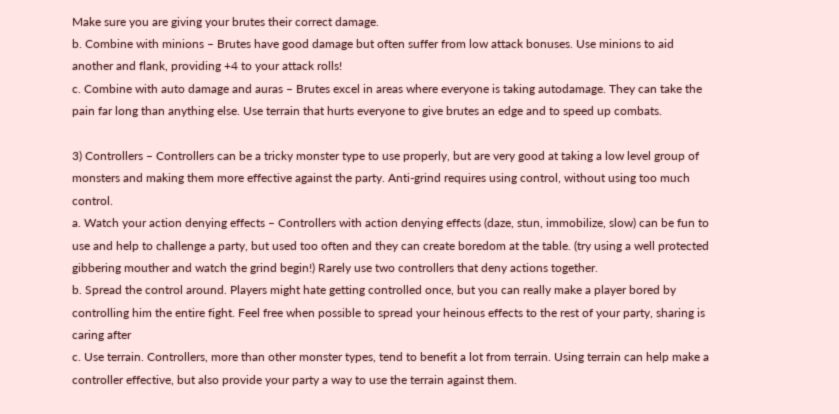Make sure you are giving your brutes their correct damage.
b. Combine with minions – Brutes have good damage but often suffer from low attack bonuses. Use minions to aid another and flank, providing +4 to your attack rolls!
c. Combine with auto damage and auras – Brutes excel in areas where everyone is taking autodamage. They can take the pain far long than anything else. Use terrain that hurts everyone to give brutes an edge and to speed up combats.

3) Controllers – Controllers can be a tricky monster type to use properly, but are very good at taking a low level group of monsters and making them more effective against the party. Anti-grind requires using control, without using too much control.
a. Watch your action denying effects – Controllers with action denying effects (daze, stun, immobilize, slow) can be fun to use and help to challenge a party, but used too often and they can create boredom at the table. (try using a well protected gibbering mouther and watch the grind begin!) Rarely use two controllers that deny actions together.
b. Spread the control around. Players might hate getting controlled once, but you can really make a player bored by controlling him the entire fight. Feel free when possible to spread your heinous effects to the rest of your party, sharing is caring after
c. Use terrain. Controllers, more than other monster types, tend to benefit a lot from terrain. Using terrain can help make a controller effective, but also provide your party a way to use the terrain against them.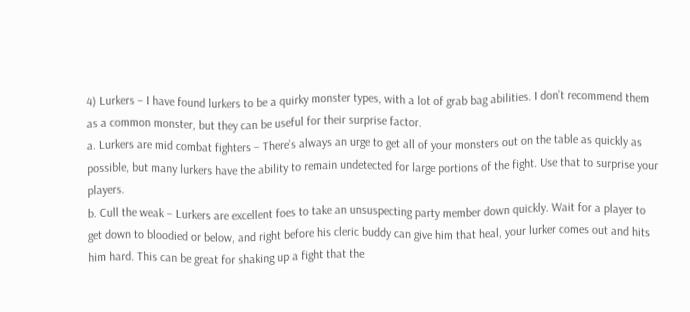4) Lurkers – I have found lurkers to be a quirky monster types, with a lot of grab bag abilities. I don’t recommend them as a common monster, but they can be useful for their surprise factor.
a. Lurkers are mid combat fighters – There’s always an urge to get all of your monsters out on the table as quickly as possible, but many lurkers have the ability to remain undetected for large portions of the fight. Use that to surprise your players.
b. Cull the weak – Lurkers are excellent foes to take an unsuspecting party member down quickly. Wait for a player to get down to bloodied or below, and right before his cleric buddy can give him that heal, your lurker comes out and hits him hard. This can be great for shaking up a fight that the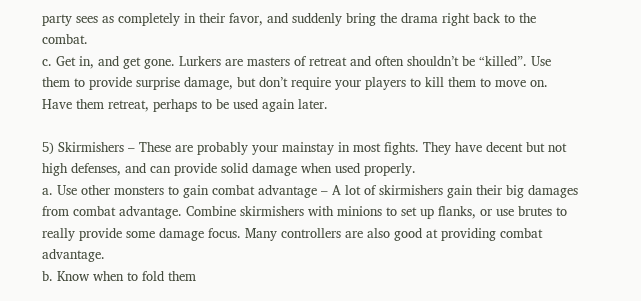party sees as completely in their favor, and suddenly bring the drama right back to the combat.
c. Get in, and get gone. Lurkers are masters of retreat and often shouldn’t be “killed”. Use them to provide surprise damage, but don’t require your players to kill them to move on. Have them retreat, perhaps to be used again later.

5) Skirmishers – These are probably your mainstay in most fights. They have decent but not high defenses, and can provide solid damage when used properly.
a. Use other monsters to gain combat advantage – A lot of skirmishers gain their big damages from combat advantage. Combine skirmishers with minions to set up flanks, or use brutes to really provide some damage focus. Many controllers are also good at providing combat advantage.
b. Know when to fold them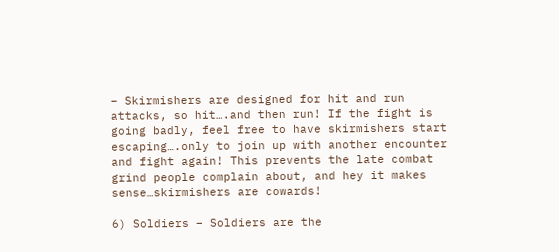– Skirmishers are designed for hit and run attacks, so hit….and then run! If the fight is going badly, feel free to have skirmishers start escaping….only to join up with another encounter and fight again! This prevents the late combat grind people complain about, and hey it makes sense…skirmishers are cowards!

6) Soldiers – Soldiers are the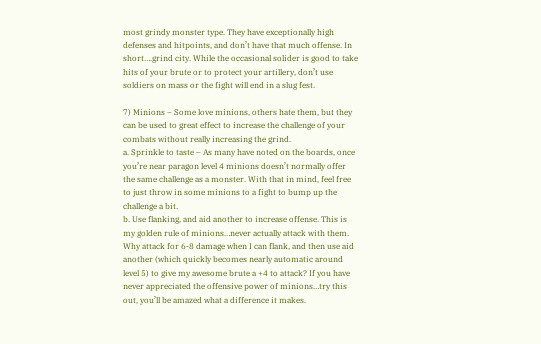most grindy monster type. They have exceptionally high defenses and hitpoints, and don’t have that much offense. In short….grind city. While the occasional solider is good to take hits of your brute or to protect your artillery, don’t use soldiers on mass or the fight will end in a slug fest.

7) Minions – Some love minions, others hate them, but they can be used to great effect to increase the challenge of your combats without really increasing the grind.
a. Sprinkle to taste – As many have noted on the boards, once you’re near paragon level 4 minions doesn’t normally offer the same challenge as a monster. With that in mind, feel free to just throw in some minions to a fight to bump up the challenge a bit.
b. Use flanking, and aid another to increase offense. This is my golden rule of minions…never actually attack with them. Why attack for 6-8 damage when I can flank, and then use aid another (which quickly becomes nearly automatic around level 5) to give my awesome brute a +4 to attack? If you have never appreciated the offensive power of minions…try this out, you’ll be amazed what a difference it makes.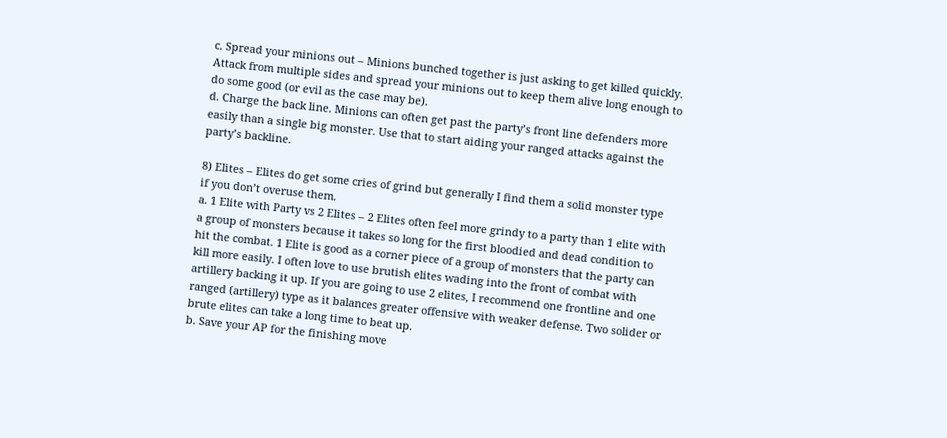c. Spread your minions out – Minions bunched together is just asking to get killed quickly. Attack from multiple sides and spread your minions out to keep them alive long enough to do some good (or evil as the case may be).
d. Charge the back line. Minions can often get past the party’s front line defenders more easily than a single big monster. Use that to start aiding your ranged attacks against the party’s backline.

8) Elites – Elites do get some cries of grind but generally I find them a solid monster type if you don’t overuse them.
a. 1 Elite with Party vs 2 Elites – 2 Elites often feel more grindy to a party than 1 elite with a group of monsters because it takes so long for the first bloodied and dead condition to hit the combat. 1 Elite is good as a corner piece of a group of monsters that the party can kill more easily. I often love to use brutish elites wading into the front of combat with artillery backing it up. If you are going to use 2 elites, I recommend one frontline and one ranged (artillery) type as it balances greater offensive with weaker defense. Two solider or brute elites can take a long time to beat up.
b. Save your AP for the finishing move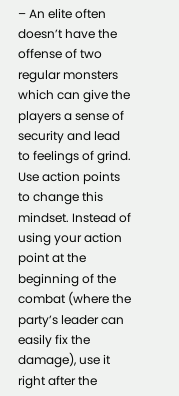– An elite often doesn’t have the offense of two regular monsters which can give the players a sense of security and lead to feelings of grind. Use action points to change this mindset. Instead of using your action point at the beginning of the combat (where the party’s leader can easily fix the damage), use it right after the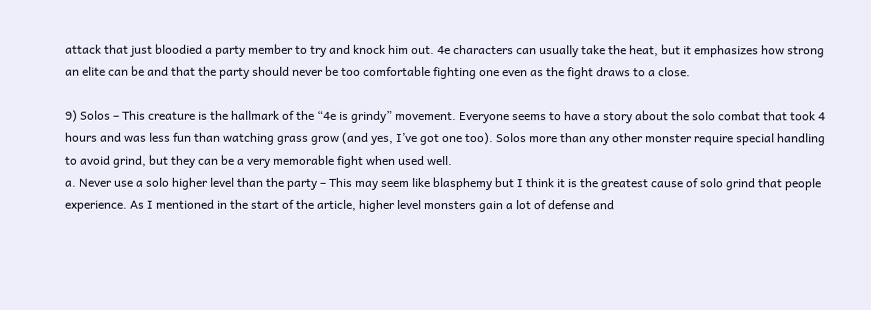attack that just bloodied a party member to try and knock him out. 4e characters can usually take the heat, but it emphasizes how strong an elite can be and that the party should never be too comfortable fighting one even as the fight draws to a close.

9) Solos – This creature is the hallmark of the “4e is grindy” movement. Everyone seems to have a story about the solo combat that took 4 hours and was less fun than watching grass grow (and yes, I’ve got one too). Solos more than any other monster require special handling to avoid grind, but they can be a very memorable fight when used well.
a. Never use a solo higher level than the party – This may seem like blasphemy but I think it is the greatest cause of solo grind that people experience. As I mentioned in the start of the article, higher level monsters gain a lot of defense and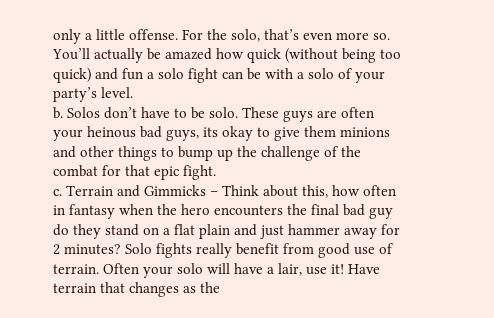only a little offense. For the solo, that’s even more so. You’ll actually be amazed how quick (without being too quick) and fun a solo fight can be with a solo of your party’s level.
b. Solos don’t have to be solo. These guys are often your heinous bad guys, its okay to give them minions and other things to bump up the challenge of the combat for that epic fight.
c. Terrain and Gimmicks – Think about this, how often in fantasy when the hero encounters the final bad guy do they stand on a flat plain and just hammer away for 2 minutes? Solo fights really benefit from good use of terrain. Often your solo will have a lair, use it! Have terrain that changes as the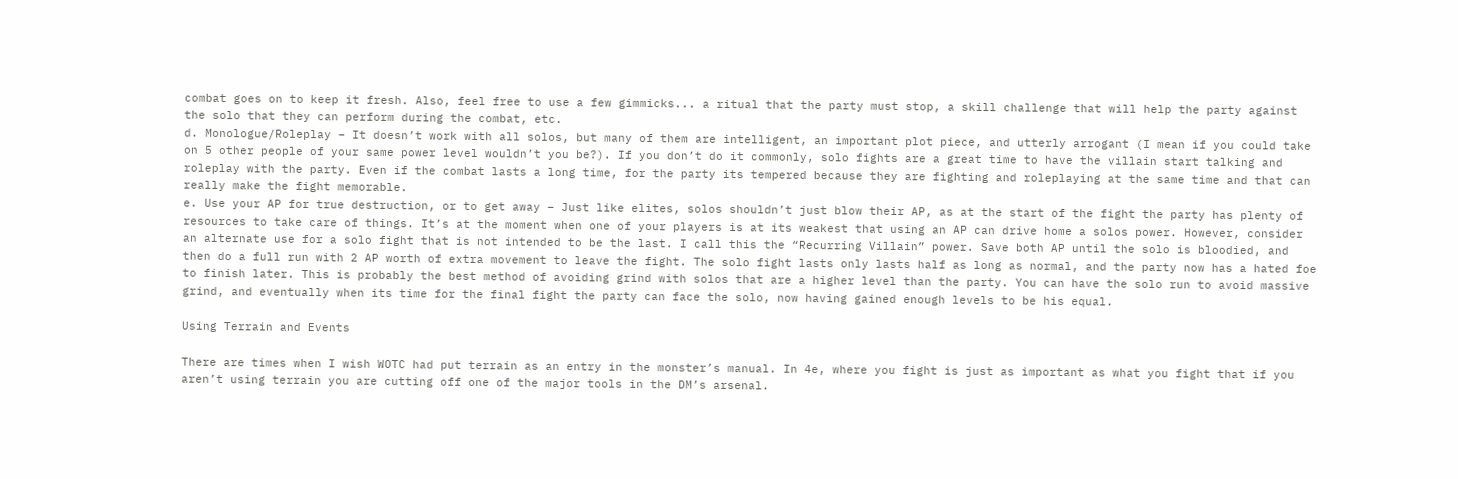combat goes on to keep it fresh. Also, feel free to use a few gimmicks... a ritual that the party must stop, a skill challenge that will help the party against the solo that they can perform during the combat, etc.
d. Monologue/Roleplay – It doesn’t work with all solos, but many of them are intelligent, an important plot piece, and utterly arrogant (I mean if you could take on 5 other people of your same power level wouldn’t you be?). If you don’t do it commonly, solo fights are a great time to have the villain start talking and roleplay with the party. Even if the combat lasts a long time, for the party its tempered because they are fighting and roleplaying at the same time and that can really make the fight memorable.
e. Use your AP for true destruction, or to get away – Just like elites, solos shouldn’t just blow their AP, as at the start of the fight the party has plenty of resources to take care of things. It’s at the moment when one of your players is at its weakest that using an AP can drive home a solos power. However, consider an alternate use for a solo fight that is not intended to be the last. I call this the “Recurring Villain” power. Save both AP until the solo is bloodied, and then do a full run with 2 AP worth of extra movement to leave the fight. The solo fight lasts only lasts half as long as normal, and the party now has a hated foe to finish later. This is probably the best method of avoiding grind with solos that are a higher level than the party. You can have the solo run to avoid massive grind, and eventually when its time for the final fight the party can face the solo, now having gained enough levels to be his equal.

Using Terrain and Events

There are times when I wish WOTC had put terrain as an entry in the monster’s manual. In 4e, where you fight is just as important as what you fight that if you aren’t using terrain you are cutting off one of the major tools in the DM’s arsenal.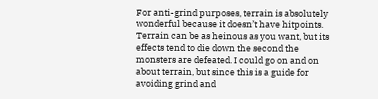For anti-grind purposes, terrain is absolutely wonderful because it doesn’t have hitpoints. Terrain can be as heinous as you want, but its effects tend to die down the second the monsters are defeated. I could go on and on about terrain, but since this is a guide for avoiding grind and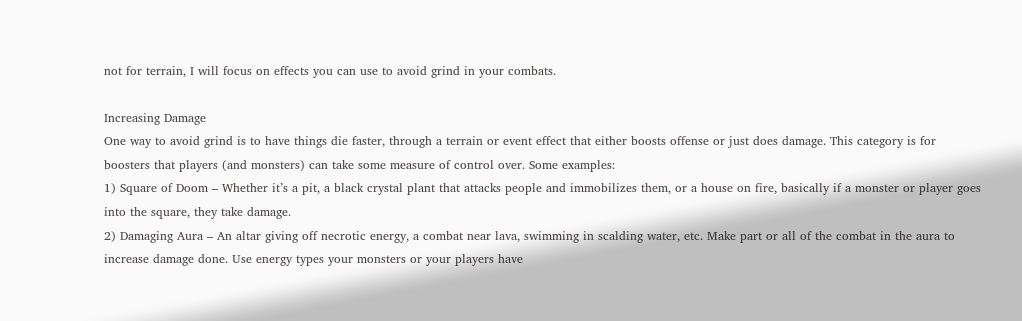not for terrain, I will focus on effects you can use to avoid grind in your combats.

Increasing Damage
One way to avoid grind is to have things die faster, through a terrain or event effect that either boosts offense or just does damage. This category is for boosters that players (and monsters) can take some measure of control over. Some examples:
1) Square of Doom – Whether it’s a pit, a black crystal plant that attacks people and immobilizes them, or a house on fire, basically if a monster or player goes into the square, they take damage.
2) Damaging Aura – An altar giving off necrotic energy, a combat near lava, swimming in scalding water, etc. Make part or all of the combat in the aura to increase damage done. Use energy types your monsters or your players have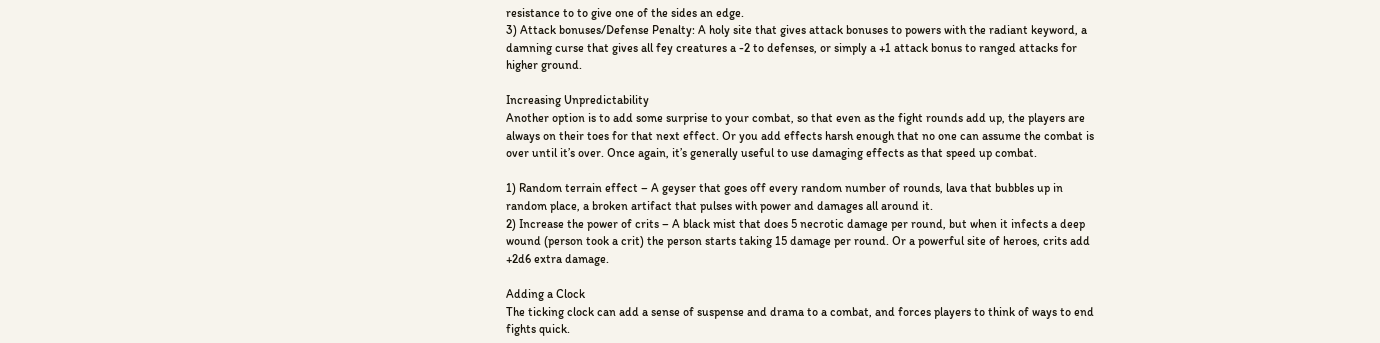resistance to to give one of the sides an edge.
3) Attack bonuses/Defense Penalty: A holy site that gives attack bonuses to powers with the radiant keyword, a damning curse that gives all fey creatures a -2 to defenses, or simply a +1 attack bonus to ranged attacks for higher ground.

Increasing Unpredictability
Another option is to add some surprise to your combat, so that even as the fight rounds add up, the players are always on their toes for that next effect. Or you add effects harsh enough that no one can assume the combat is over until it’s over. Once again, it’s generally useful to use damaging effects as that speed up combat.

1) Random terrain effect – A geyser that goes off every random number of rounds, lava that bubbles up in random place, a broken artifact that pulses with power and damages all around it.
2) Increase the power of crits – A black mist that does 5 necrotic damage per round, but when it infects a deep wound (person took a crit) the person starts taking 15 damage per round. Or a powerful site of heroes, crits add +2d6 extra damage.

Adding a Clock
The ticking clock can add a sense of suspense and drama to a combat, and forces players to think of ways to end fights quick.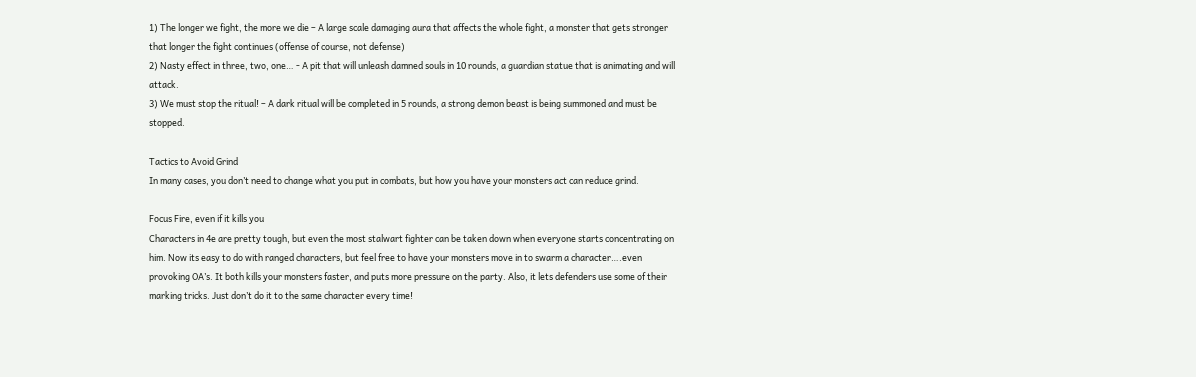1) The longer we fight, the more we die – A large scale damaging aura that affects the whole fight, a monster that gets stronger that longer the fight continues (offense of course, not defense)
2) Nasty effect in three, two, one… - A pit that will unleash damned souls in 10 rounds, a guardian statue that is animating and will attack.
3) We must stop the ritual! – A dark ritual will be completed in 5 rounds, a strong demon beast is being summoned and must be stopped.

Tactics to Avoid Grind
In many cases, you don’t need to change what you put in combats, but how you have your monsters act can reduce grind.

Focus Fire, even if it kills you
Characters in 4e are pretty tough, but even the most stalwart fighter can be taken down when everyone starts concentrating on him. Now its easy to do with ranged characters, but feel free to have your monsters move in to swarm a character….even provoking OA’s. It both kills your monsters faster, and puts more pressure on the party. Also, it lets defenders use some of their marking tricks. Just don’t do it to the same character every time!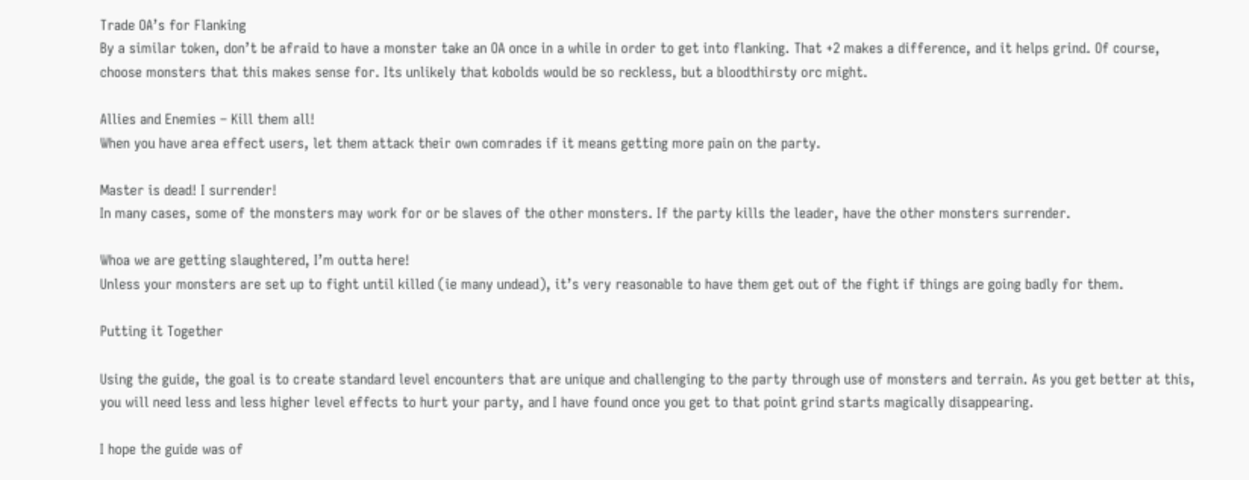Trade OA’s for Flanking
By a similar token, don’t be afraid to have a monster take an OA once in a while in order to get into flanking. That +2 makes a difference, and it helps grind. Of course, choose monsters that this makes sense for. Its unlikely that kobolds would be so reckless, but a bloodthirsty orc might.

Allies and Enemies – Kill them all!
When you have area effect users, let them attack their own comrades if it means getting more pain on the party.

Master is dead! I surrender!
In many cases, some of the monsters may work for or be slaves of the other monsters. If the party kills the leader, have the other monsters surrender.

Whoa we are getting slaughtered, I’m outta here!
Unless your monsters are set up to fight until killed (ie many undead), it’s very reasonable to have them get out of the fight if things are going badly for them.

Putting it Together

Using the guide, the goal is to create standard level encounters that are unique and challenging to the party through use of monsters and terrain. As you get better at this, you will need less and less higher level effects to hurt your party, and I have found once you get to that point grind starts magically disappearing.

I hope the guide was of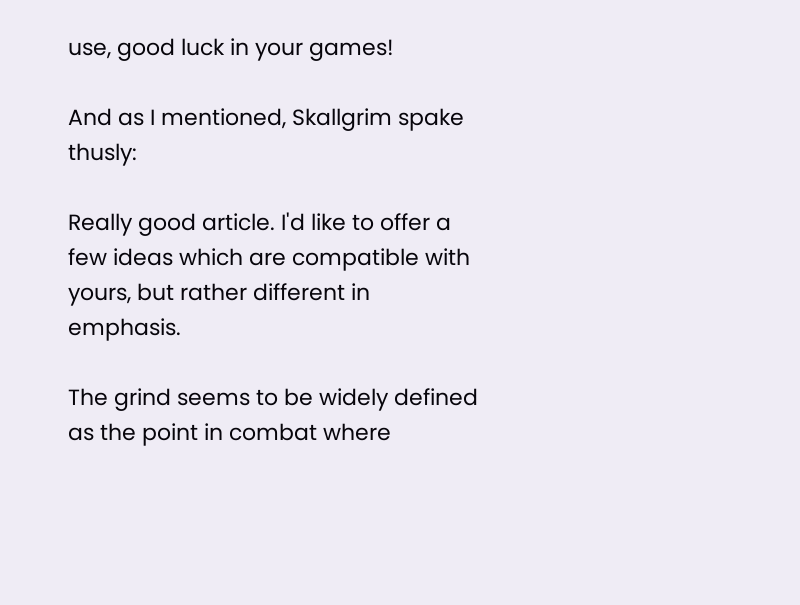use, good luck in your games!

And as I mentioned, Skallgrim spake thusly:

Really good article. I'd like to offer a few ideas which are compatible with yours, but rather different in emphasis.

The grind seems to be widely defined as the point in combat where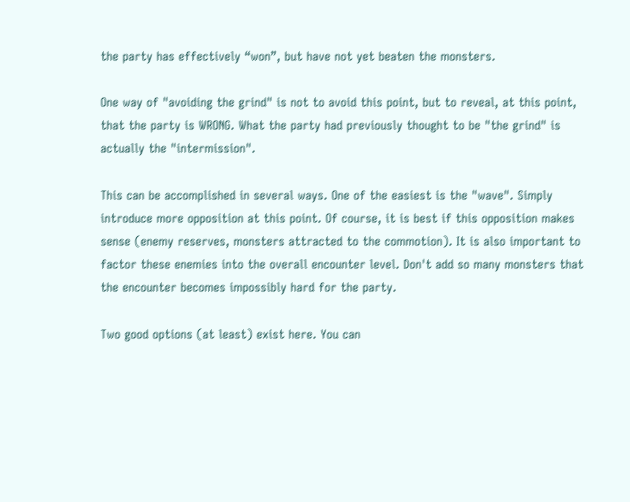the party has effectively “won”, but have not yet beaten the monsters.

One way of "avoiding the grind" is not to avoid this point, but to reveal, at this point, that the party is WRONG. What the party had previously thought to be "the grind" is actually the "intermission".

This can be accomplished in several ways. One of the easiest is the "wave". Simply introduce more opposition at this point. Of course, it is best if this opposition makes sense (enemy reserves, monsters attracted to the commotion). It is also important to factor these enemies into the overall encounter level. Don't add so many monsters that the encounter becomes impossibly hard for the party.

Two good options (at least) exist here. You can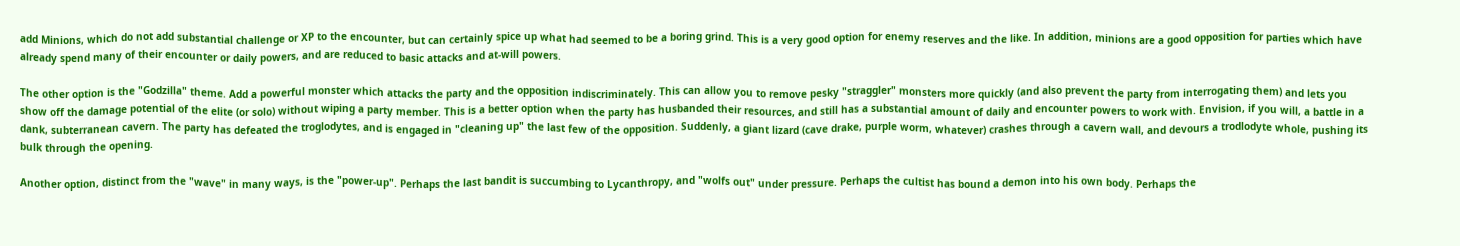add Minions, which do not add substantial challenge or XP to the encounter, but can certainly spice up what had seemed to be a boring grind. This is a very good option for enemy reserves and the like. In addition, minions are a good opposition for parties which have already spend many of their encounter or daily powers, and are reduced to basic attacks and at-will powers.

The other option is the "Godzilla" theme. Add a powerful monster which attacks the party and the opposition indiscriminately. This can allow you to remove pesky "straggler" monsters more quickly (and also prevent the party from interrogating them) and lets you show off the damage potential of the elite (or solo) without wiping a party member. This is a better option when the party has husbanded their resources, and still has a substantial amount of daily and encounter powers to work with. Envision, if you will, a battle in a dank, subterranean cavern. The party has defeated the troglodytes, and is engaged in "cleaning up" the last few of the opposition. Suddenly, a giant lizard (cave drake, purple worm, whatever) crashes through a cavern wall, and devours a trodlodyte whole, pushing its bulk through the opening.

Another option, distinct from the "wave" in many ways, is the "power-up". Perhaps the last bandit is succumbing to Lycanthropy, and "wolfs out" under pressure. Perhaps the cultist has bound a demon into his own body. Perhaps the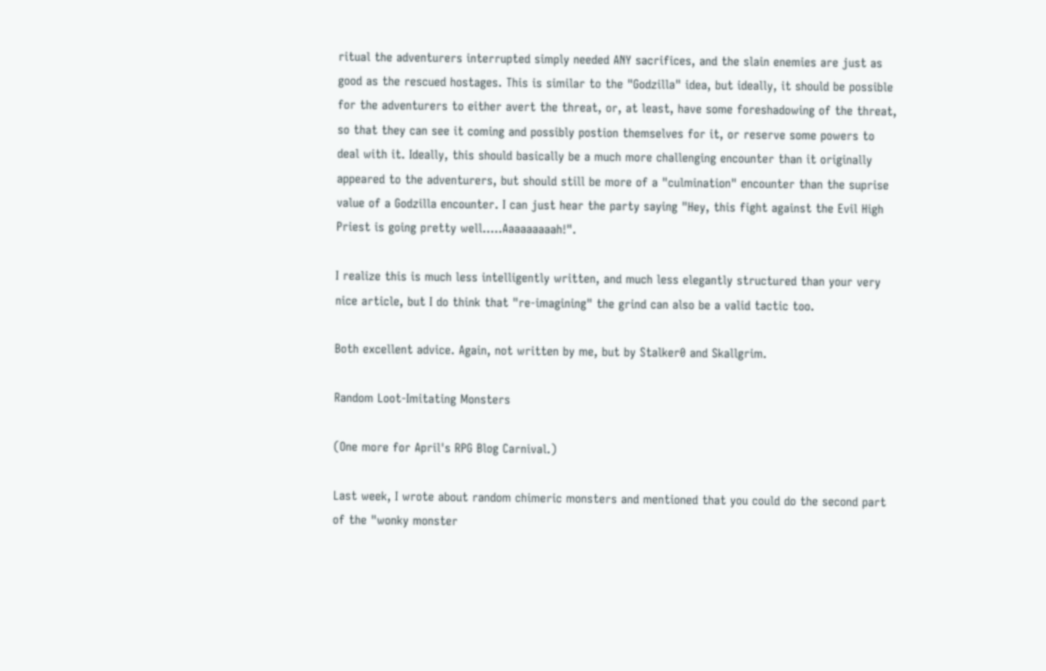ritual the adventurers interrupted simply needed ANY sacrifices, and the slain enemies are just as good as the rescued hostages. This is similar to the "Godzilla" idea, but ideally, it should be possible for the adventurers to either avert the threat, or, at least, have some foreshadowing of the threat, so that they can see it coming and possibly postion themselves for it, or reserve some powers to deal with it. Ideally, this should basically be a much more challenging encounter than it originally appeared to the adventurers, but should still be more of a "culmination" encounter than the suprise value of a Godzilla encounter. I can just hear the party saying "Hey, this fight against the Evil High Priest is going pretty well.....Aaaaaaaaah!".

I realize this is much less intelligently written, and much less elegantly structured than your very nice article, but I do think that "re-imagining" the grind can also be a valid tactic too.

Both excellent advice. Again, not written by me, but by Stalker0 and Skallgrim.

Random Loot-Imitating Monsters

(One more for April's RPG Blog Carnival.)

Last week, I wrote about random chimeric monsters and mentioned that you could do the second part of the "wonky monster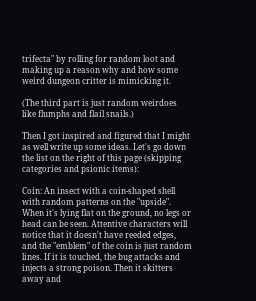trifecta" by rolling for random loot and making up a reason why and how some weird dungeon critter is mimicking it.

(The third part is just random weirdoes like flumphs and flail snails.)

Then I got inspired and figured that I might as well write up some ideas. Let's go down the list on the right of this page (skipping categories and psionic items):

Coin: An insect with a coin-shaped shell with random patterns on the "upside". When it's lying flat on the ground, no legs or head can be seen. Attentive characters will notice that it doesn't have reeded edges, and the "emblem" of the coin is just random lines. If it is touched, the bug attacks and injects a strong poison. Then it skitters away and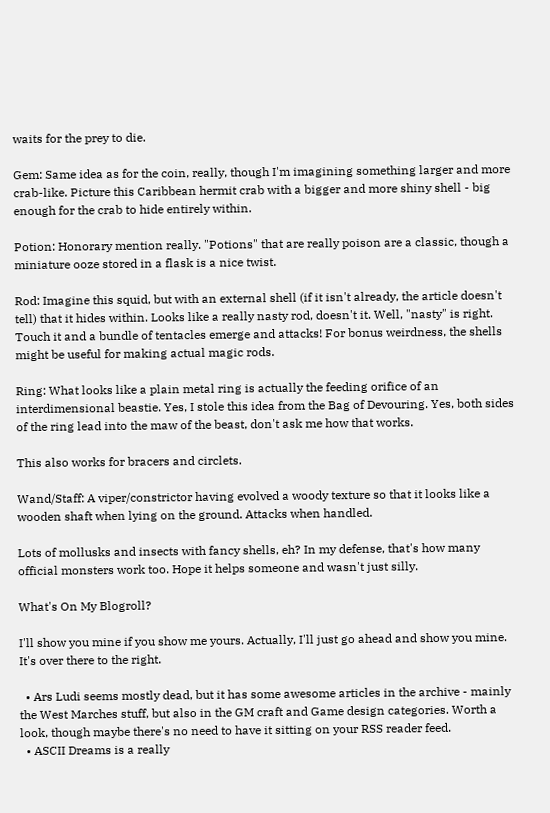waits for the prey to die.

Gem: Same idea as for the coin, really, though I'm imagining something larger and more crab-like. Picture this Caribbean hermit crab with a bigger and more shiny shell - big enough for the crab to hide entirely within.

Potion: Honorary mention really. "Potions" that are really poison are a classic, though a miniature ooze stored in a flask is a nice twist.

Rod: Imagine this squid, but with an external shell (if it isn't already, the article doesn't tell) that it hides within. Looks like a really nasty rod, doesn't it. Well, "nasty" is right. Touch it and a bundle of tentacles emerge and attacks! For bonus weirdness, the shells might be useful for making actual magic rods.

Ring: What looks like a plain metal ring is actually the feeding orifice of an interdimensional beastie. Yes, I stole this idea from the Bag of Devouring. Yes, both sides of the ring lead into the maw of the beast, don't ask me how that works.

This also works for bracers and circlets.

Wand/Staff: A viper/constrictor having evolved a woody texture so that it looks like a wooden shaft when lying on the ground. Attacks when handled.

Lots of mollusks and insects with fancy shells, eh? In my defense, that's how many official monsters work too. Hope it helps someone and wasn't just silly.

What's On My Blogroll?

I'll show you mine if you show me yours. Actually, I'll just go ahead and show you mine. It's over there to the right.

  • Ars Ludi seems mostly dead, but it has some awesome articles in the archive - mainly the West Marches stuff, but also in the GM craft and Game design categories. Worth a look, though maybe there's no need to have it sitting on your RSS reader feed.
  • ASCII Dreams is a really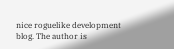nice roguelike development blog. The author is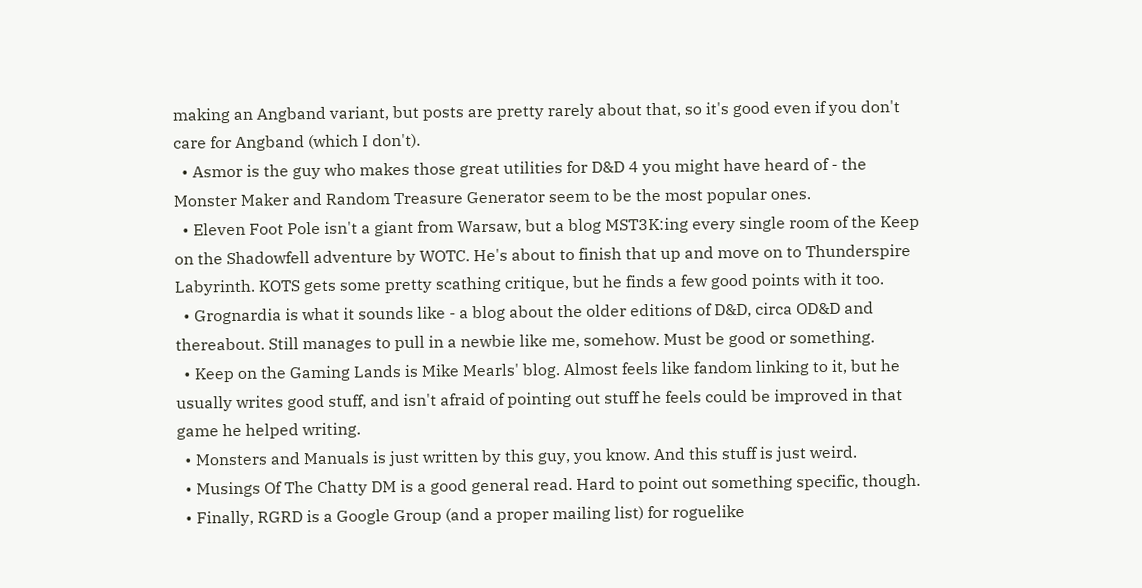making an Angband variant, but posts are pretty rarely about that, so it's good even if you don't care for Angband (which I don't).
  • Asmor is the guy who makes those great utilities for D&D 4 you might have heard of - the Monster Maker and Random Treasure Generator seem to be the most popular ones.
  • Eleven Foot Pole isn't a giant from Warsaw, but a blog MST3K:ing every single room of the Keep on the Shadowfell adventure by WOTC. He's about to finish that up and move on to Thunderspire Labyrinth. KOTS gets some pretty scathing critique, but he finds a few good points with it too.
  • Grognardia is what it sounds like - a blog about the older editions of D&D, circa OD&D and thereabout. Still manages to pull in a newbie like me, somehow. Must be good or something.
  • Keep on the Gaming Lands is Mike Mearls' blog. Almost feels like fandom linking to it, but he usually writes good stuff, and isn't afraid of pointing out stuff he feels could be improved in that game he helped writing.
  • Monsters and Manuals is just written by this guy, you know. And this stuff is just weird.
  • Musings Of The Chatty DM is a good general read. Hard to point out something specific, though.
  • Finally, RGRD is a Google Group (and a proper mailing list) for roguelike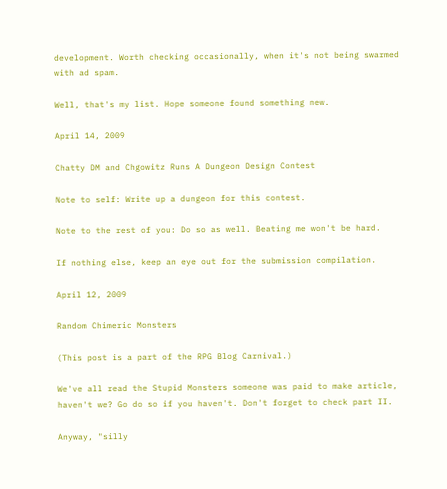development. Worth checking occasionally, when it's not being swarmed with ad spam.

Well, that's my list. Hope someone found something new.

April 14, 2009

Chatty DM and Chgowitz Runs A Dungeon Design Contest

Note to self: Write up a dungeon for this contest.

Note to the rest of you: Do so as well. Beating me won't be hard.

If nothing else, keep an eye out for the submission compilation.

April 12, 2009

Random Chimeric Monsters

(This post is a part of the RPG Blog Carnival.)

We've all read the Stupid Monsters someone was paid to make article, haven't we? Go do so if you haven't. Don't forget to check part II.

Anyway, "silly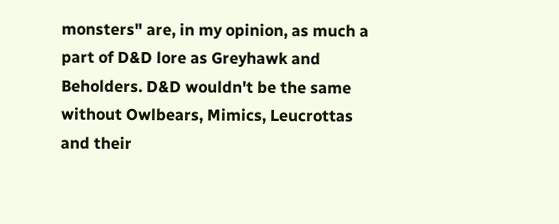monsters" are, in my opinion, as much a part of D&D lore as Greyhawk and Beholders. D&D wouldn't be the same without Owlbears, Mimics, Leucrottas and their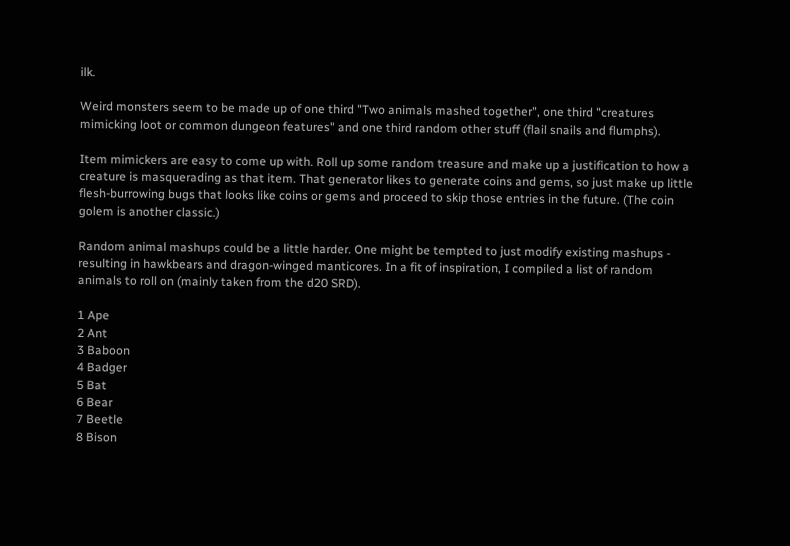ilk.

Weird monsters seem to be made up of one third "Two animals mashed together", one third "creatures mimicking loot or common dungeon features" and one third random other stuff (flail snails and flumphs).

Item mimickers are easy to come up with. Roll up some random treasure and make up a justification to how a creature is masquerading as that item. That generator likes to generate coins and gems, so just make up little flesh-burrowing bugs that looks like coins or gems and proceed to skip those entries in the future. (The coin golem is another classic.)

Random animal mashups could be a little harder. One might be tempted to just modify existing mashups - resulting in hawkbears and dragon-winged manticores. In a fit of inspiration, I compiled a list of random animals to roll on (mainly taken from the d20 SRD).

1 Ape
2 Ant
3 Baboon
4 Badger
5 Bat
6 Bear
7 Beetle
8 Bison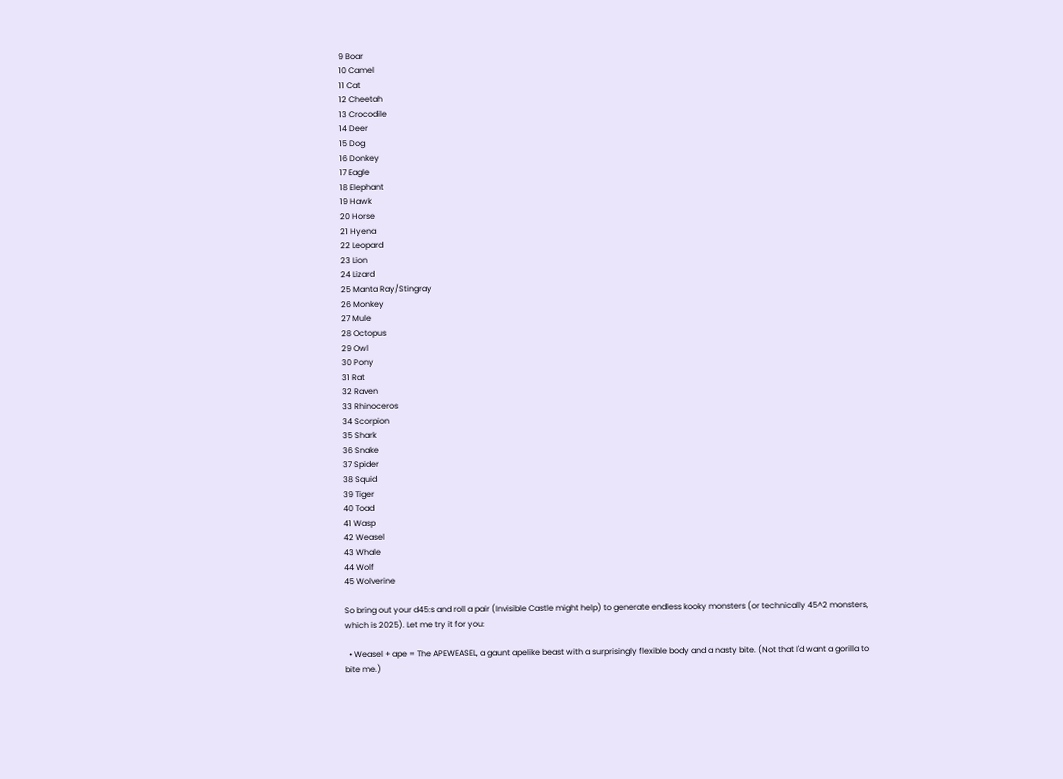9 Boar
10 Camel
11 Cat
12 Cheetah
13 Crocodile
14 Deer
15 Dog
16 Donkey
17 Eagle
18 Elephant
19 Hawk
20 Horse
21 Hyena
22 Leopard
23 Lion
24 Lizard
25 Manta Ray/Stingray
26 Monkey
27 Mule
28 Octopus
29 Owl
30 Pony
31 Rat
32 Raven
33 Rhinoceros
34 Scorpion
35 Shark
36 Snake
37 Spider
38 Squid
39 Tiger
40 Toad
41 Wasp
42 Weasel
43 Whale
44 Wolf
45 Wolverine

So bring out your d45:s and roll a pair (Invisible Castle might help) to generate endless kooky monsters (or technically 45^2 monsters, which is 2025). Let me try it for you:

  • Weasel + ape = The APEWEASEL, a gaunt apelike beast with a surprisingly flexible body and a nasty bite. (Not that I'd want a gorilla to bite me.)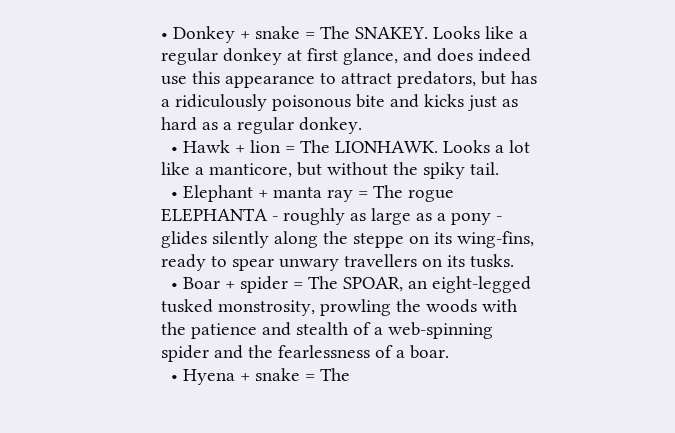• Donkey + snake = The SNAKEY. Looks like a regular donkey at first glance, and does indeed use this appearance to attract predators, but has a ridiculously poisonous bite and kicks just as hard as a regular donkey.
  • Hawk + lion = The LIONHAWK. Looks a lot like a manticore, but without the spiky tail.
  • Elephant + manta ray = The rogue ELEPHANTA - roughly as large as a pony - glides silently along the steppe on its wing-fins, ready to spear unwary travellers on its tusks.
  • Boar + spider = The SPOAR, an eight-legged tusked monstrosity, prowling the woods with the patience and stealth of a web-spinning spider and the fearlessness of a boar.
  • Hyena + snake = The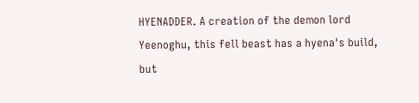HYENADDER. A creation of the demon lord Yeenoghu, this fell beast has a hyena's build, but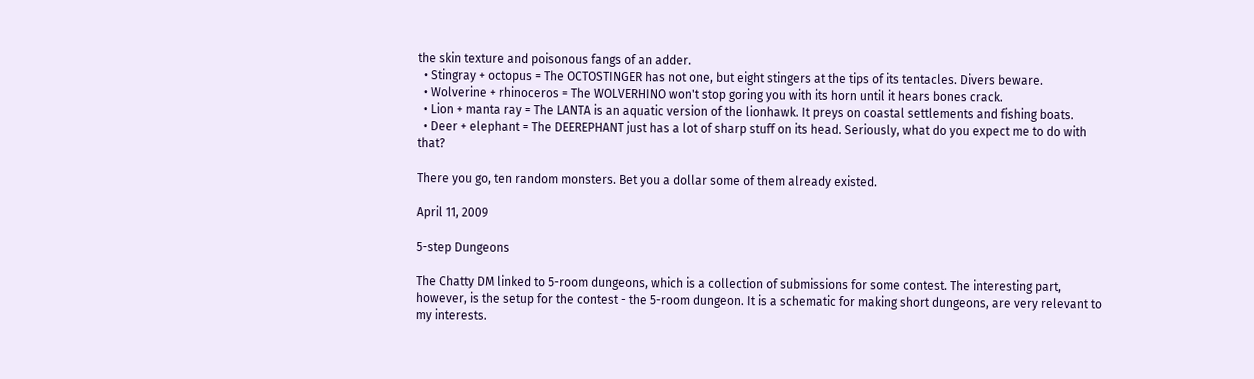the skin texture and poisonous fangs of an adder.
  • Stingray + octopus = The OCTOSTINGER has not one, but eight stingers at the tips of its tentacles. Divers beware.
  • Wolverine + rhinoceros = The WOLVERHINO won't stop goring you with its horn until it hears bones crack.
  • Lion + manta ray = The LANTA is an aquatic version of the lionhawk. It preys on coastal settlements and fishing boats.
  • Deer + elephant = The DEEREPHANT just has a lot of sharp stuff on its head. Seriously, what do you expect me to do with that?

There you go, ten random monsters. Bet you a dollar some of them already existed.

April 11, 2009

5-step Dungeons

The Chatty DM linked to 5-room dungeons, which is a collection of submissions for some contest. The interesting part, however, is the setup for the contest - the 5-room dungeon. It is a schematic for making short dungeons, are very relevant to my interests.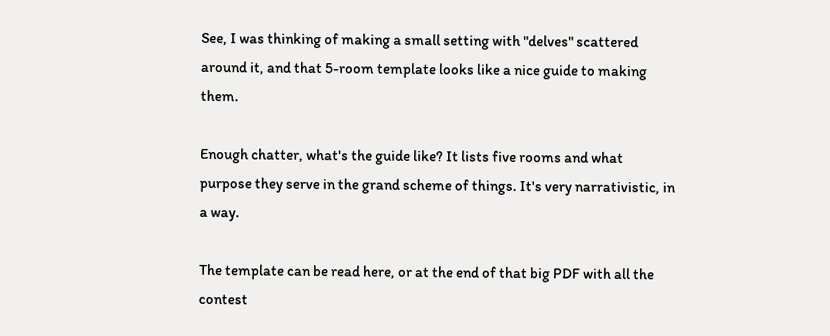See, I was thinking of making a small setting with "delves" scattered around it, and that 5-room template looks like a nice guide to making them.

Enough chatter, what's the guide like? It lists five rooms and what purpose they serve in the grand scheme of things. It's very narrativistic, in a way.

The template can be read here, or at the end of that big PDF with all the contest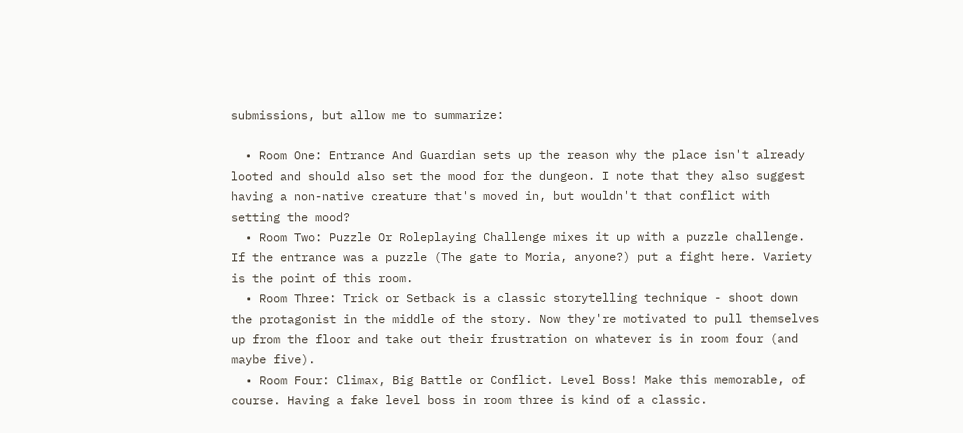submissions, but allow me to summarize:

  • Room One: Entrance And Guardian sets up the reason why the place isn't already looted and should also set the mood for the dungeon. I note that they also suggest having a non-native creature that's moved in, but wouldn't that conflict with setting the mood?
  • Room Two: Puzzle Or Roleplaying Challenge mixes it up with a puzzle challenge. If the entrance was a puzzle (The gate to Moria, anyone?) put a fight here. Variety is the point of this room.
  • Room Three: Trick or Setback is a classic storytelling technique - shoot down the protagonist in the middle of the story. Now they're motivated to pull themselves up from the floor and take out their frustration on whatever is in room four (and maybe five).
  • Room Four: Climax, Big Battle or Conflict. Level Boss! Make this memorable, of course. Having a fake level boss in room three is kind of a classic.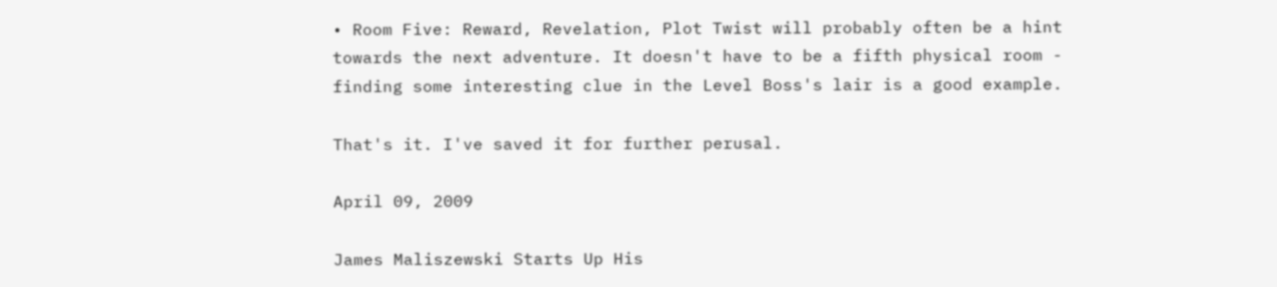• Room Five: Reward, Revelation, Plot Twist will probably often be a hint towards the next adventure. It doesn't have to be a fifth physical room - finding some interesting clue in the Level Boss's lair is a good example.

That's it. I've saved it for further perusal.

April 09, 2009

James Maliszewski Starts Up His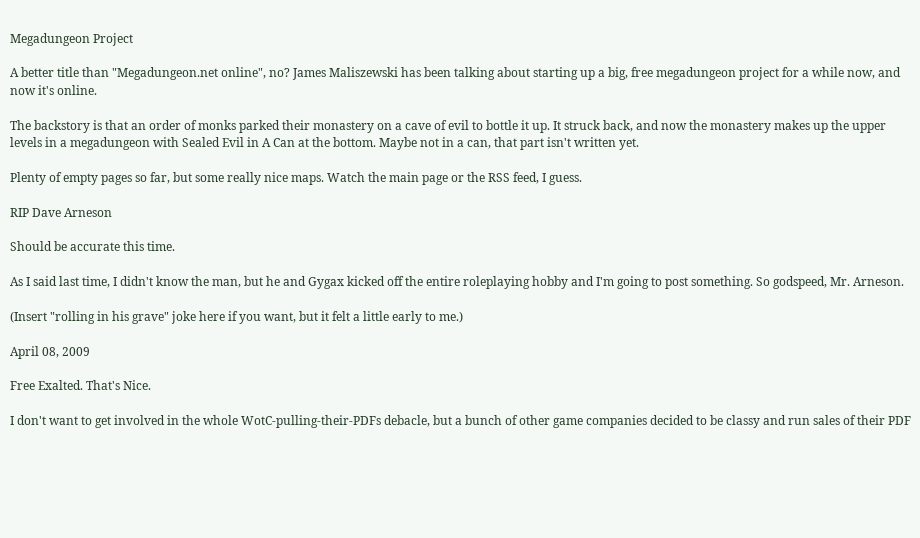Megadungeon Project

A better title than "Megadungeon.net online", no? James Maliszewski has been talking about starting up a big, free megadungeon project for a while now, and now it's online.

The backstory is that an order of monks parked their monastery on a cave of evil to bottle it up. It struck back, and now the monastery makes up the upper levels in a megadungeon with Sealed Evil in A Can at the bottom. Maybe not in a can, that part isn't written yet.

Plenty of empty pages so far, but some really nice maps. Watch the main page or the RSS feed, I guess.

RIP Dave Arneson

Should be accurate this time.

As I said last time, I didn't know the man, but he and Gygax kicked off the entire roleplaying hobby and I'm going to post something. So godspeed, Mr. Arneson.

(Insert "rolling in his grave" joke here if you want, but it felt a little early to me.)

April 08, 2009

Free Exalted. That's Nice.

I don't want to get involved in the whole WotC-pulling-their-PDFs debacle, but a bunch of other game companies decided to be classy and run sales of their PDF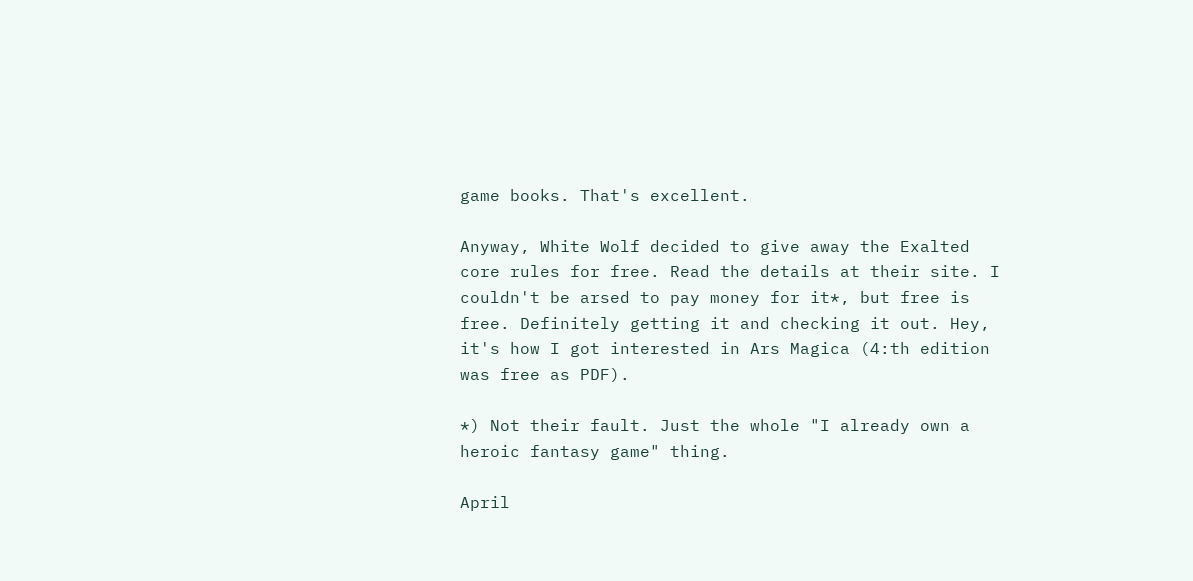game books. That's excellent.

Anyway, White Wolf decided to give away the Exalted core rules for free. Read the details at their site. I couldn't be arsed to pay money for it*, but free is free. Definitely getting it and checking it out. Hey, it's how I got interested in Ars Magica (4:th edition was free as PDF).

*) Not their fault. Just the whole "I already own a heroic fantasy game" thing.

April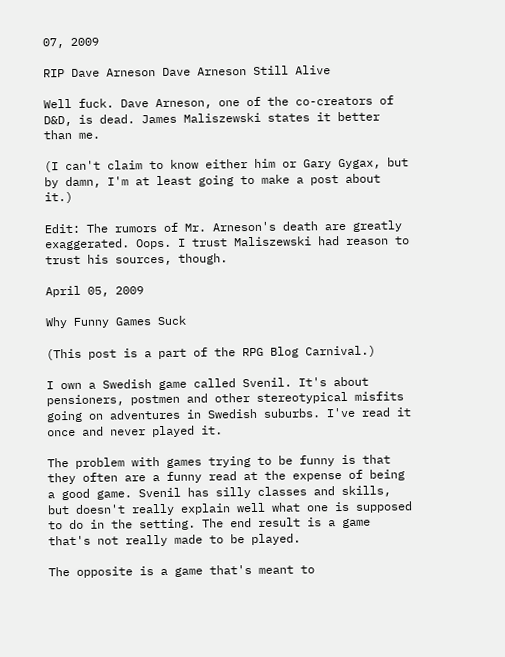07, 2009

RIP Dave Arneson Dave Arneson Still Alive

Well fuck. Dave Arneson, one of the co-creators of D&D, is dead. James Maliszewski states it better than me.

(I can't claim to know either him or Gary Gygax, but by damn, I'm at least going to make a post about it.)

Edit: The rumors of Mr. Arneson's death are greatly exaggerated. Oops. I trust Maliszewski had reason to trust his sources, though.

April 05, 2009

Why Funny Games Suck

(This post is a part of the RPG Blog Carnival.)

I own a Swedish game called Svenil. It's about pensioners, postmen and other stereotypical misfits going on adventures in Swedish suburbs. I've read it once and never played it.

The problem with games trying to be funny is that they often are a funny read at the expense of being a good game. Svenil has silly classes and skills, but doesn't really explain well what one is supposed to do in the setting. The end result is a game that's not really made to be played.

The opposite is a game that's meant to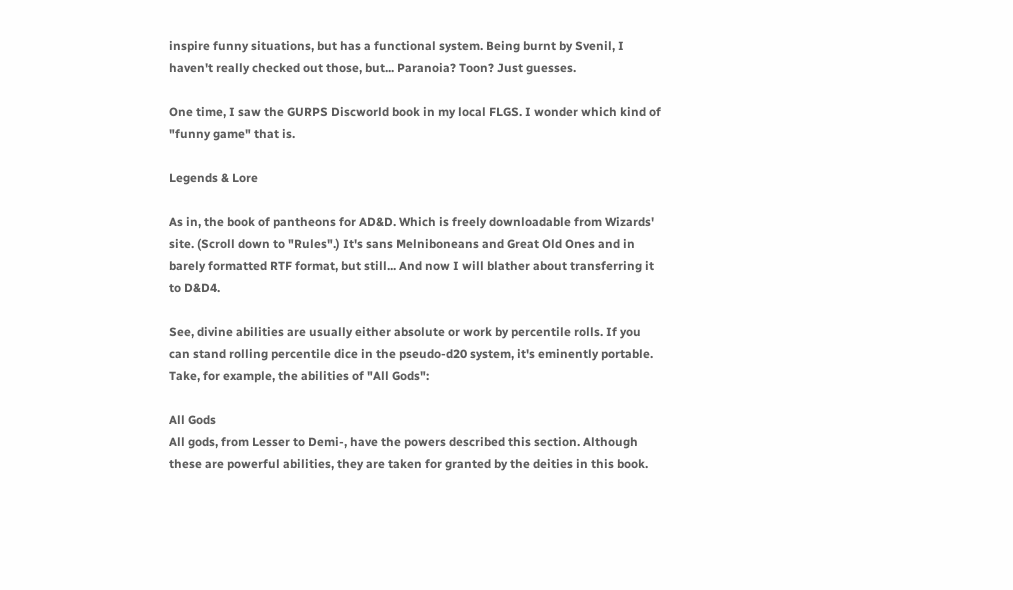inspire funny situations, but has a functional system. Being burnt by Svenil, I haven't really checked out those, but... Paranoia? Toon? Just guesses.

One time, I saw the GURPS Discworld book in my local FLGS. I wonder which kind of "funny game" that is.

Legends & Lore

As in, the book of pantheons for AD&D. Which is freely downloadable from Wizards' site. (Scroll down to "Rules".) It's sans Melniboneans and Great Old Ones and in barely formatted RTF format, but still... And now I will blather about transferring it to D&D4.

See, divine abilities are usually either absolute or work by percentile rolls. If you can stand rolling percentile dice in the pseudo-d20 system, it's eminently portable. Take, for example, the abilities of "All Gods":

All Gods
All gods, from Lesser to Demi-, have the powers described this section. Although these are powerful abilities, they are taken for granted by the deities in this book.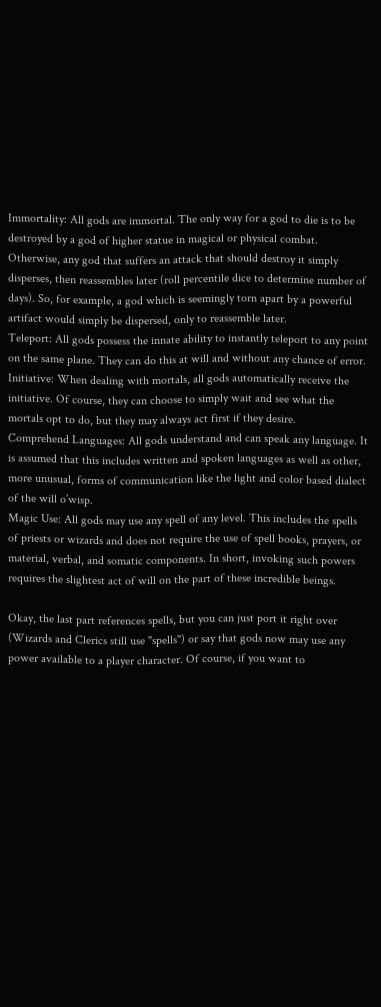Immortality: All gods are immortal. The only way for a god to die is to be destroyed by a god of higher statue in magical or physical combat. Otherwise, any god that suffers an attack that should destroy it simply disperses, then reassembles later (roll percentile dice to determine number of days). So, for example, a god which is seemingly torn apart by a powerful artifact would simply be dispersed, only to reassemble later.
Teleport: All gods possess the innate ability to instantly teleport to any point on the same plane. They can do this at will and without any chance of error.
Initiative: When dealing with mortals, all gods automatically receive the initiative. Of course, they can choose to simply wait and see what the mortals opt to do, but they may always act first if they desire.
Comprehend Languages: All gods understand and can speak any language. It is assumed that this includes written and spoken languages as well as other, more unusual, forms of communication like the light and color based dialect of the will o’wisp.
Magic Use: All gods may use any spell of any level. This includes the spells of priests or wizards and does not require the use of spell books, prayers, or material, verbal, and somatic components. In short, invoking such powers requires the slightest act of will on the part of these incredible beings.

Okay, the last part references spells, but you can just port it right over (Wizards and Clerics still use "spells") or say that gods now may use any power available to a player character. Of course, if you want to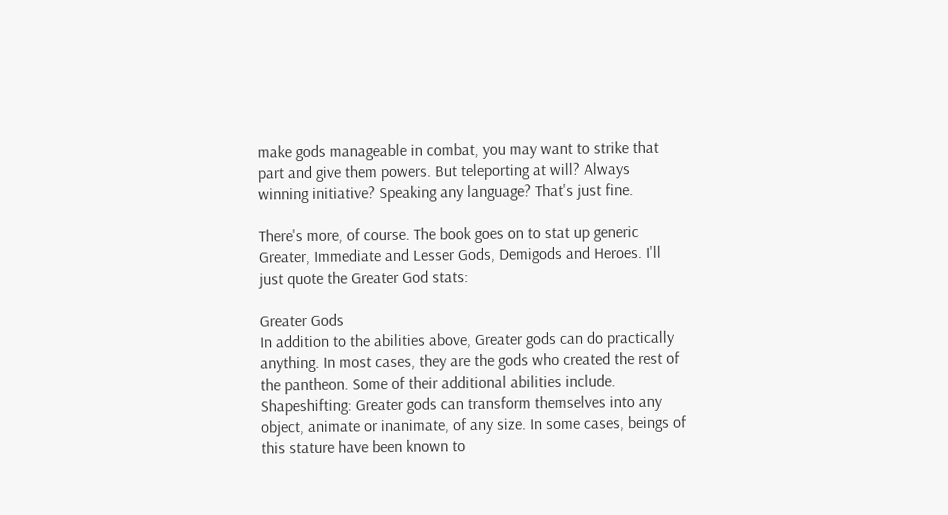make gods manageable in combat, you may want to strike that part and give them powers. But teleporting at will? Always winning initiative? Speaking any language? That's just fine.

There's more, of course. The book goes on to stat up generic Greater, Immediate and Lesser Gods, Demigods and Heroes. I'll just quote the Greater God stats:

Greater Gods
In addition to the abilities above, Greater gods can do practically anything. In most cases, they are the gods who created the rest of the pantheon. Some of their additional abilities include.
Shapeshifting: Greater gods can transform themselves into any object, animate or inanimate, of any size. In some cases, beings of this stature have been known to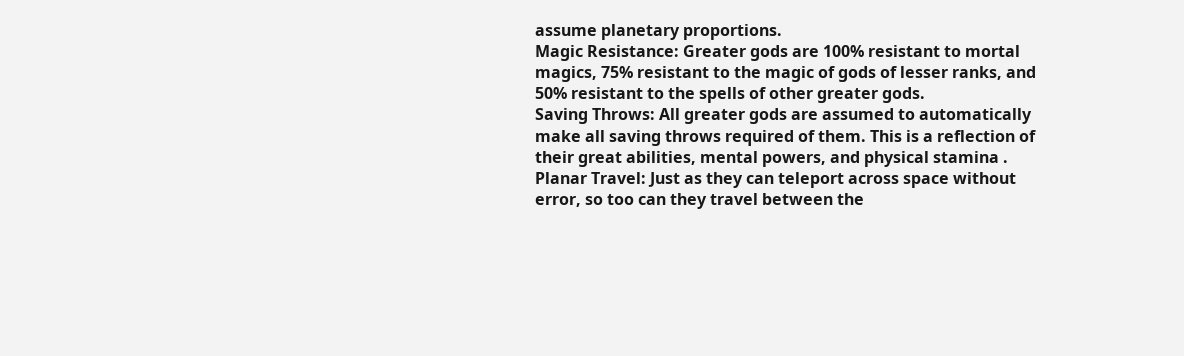assume planetary proportions.
Magic Resistance: Greater gods are 100% resistant to mortal magics, 75% resistant to the magic of gods of lesser ranks, and 50% resistant to the spells of other greater gods.
Saving Throws: All greater gods are assumed to automatically make all saving throws required of them. This is a reflection of their great abilities, mental powers, and physical stamina .
Planar Travel: Just as they can teleport across space without error, so too can they travel between the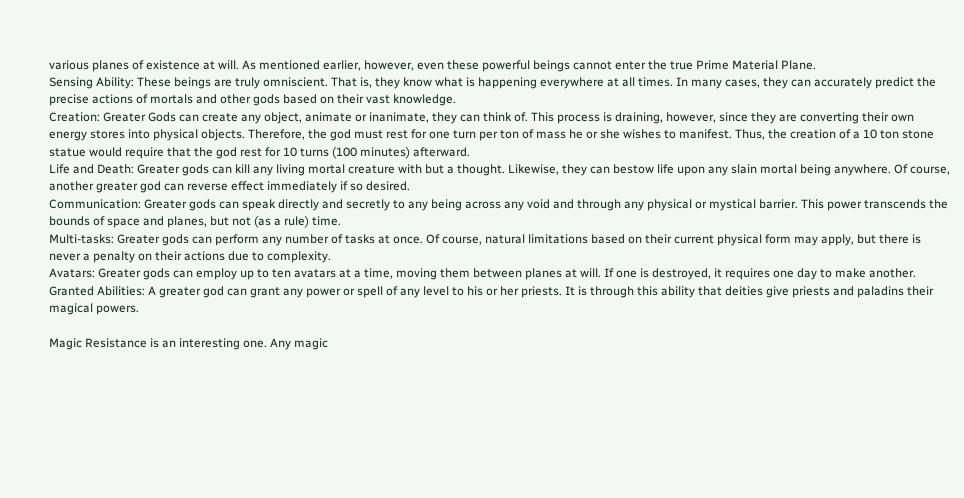various planes of existence at will. As mentioned earlier, however, even these powerful beings cannot enter the true Prime Material Plane.
Sensing Ability: These beings are truly omniscient. That is, they know what is happening everywhere at all times. In many cases, they can accurately predict the precise actions of mortals and other gods based on their vast knowledge.
Creation: Greater Gods can create any object, animate or inanimate, they can think of. This process is draining, however, since they are converting their own energy stores into physical objects. Therefore, the god must rest for one turn per ton of mass he or she wishes to manifest. Thus, the creation of a 10 ton stone statue would require that the god rest for 10 turns (100 minutes) afterward.
Life and Death: Greater gods can kill any living mortal creature with but a thought. Likewise, they can bestow life upon any slain mortal being anywhere. Of course, another greater god can reverse effect immediately if so desired.
Communication: Greater gods can speak directly and secretly to any being across any void and through any physical or mystical barrier. This power transcends the bounds of space and planes, but not (as a rule) time.
Multi-tasks: Greater gods can perform any number of tasks at once. Of course, natural limitations based on their current physical form may apply, but there is never a penalty on their actions due to complexity.
Avatars: Greater gods can employ up to ten avatars at a time, moving them between planes at will. If one is destroyed, it requires one day to make another.
Granted Abilities: A greater god can grant any power or spell of any level to his or her priests. It is through this ability that deities give priests and paladins their magical powers.

Magic Resistance is an interesting one. Any magic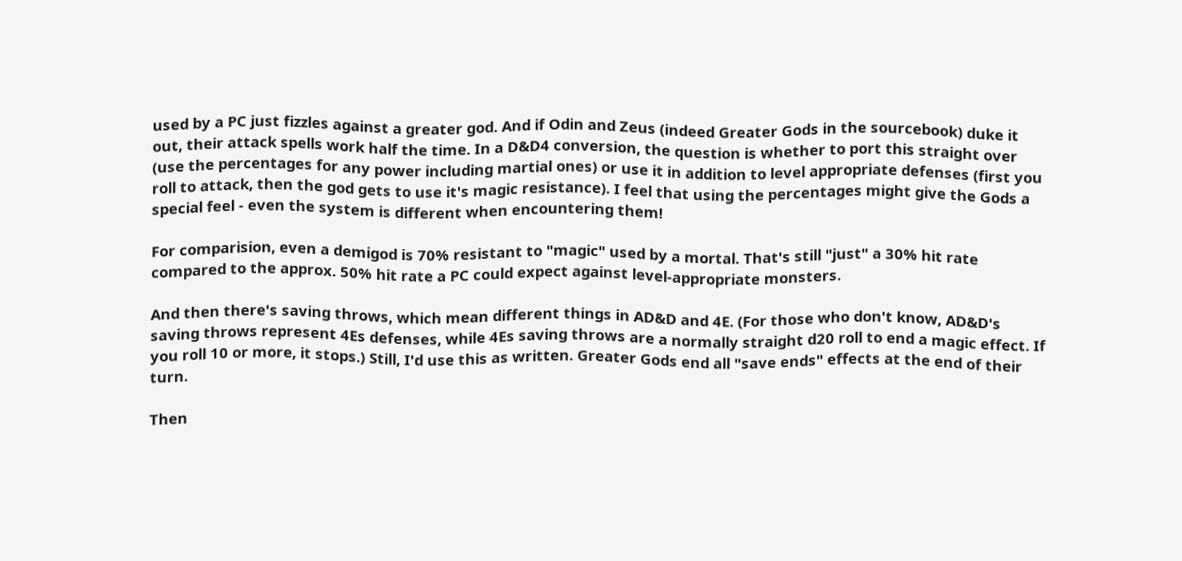used by a PC just fizzles against a greater god. And if Odin and Zeus (indeed Greater Gods in the sourcebook) duke it out, their attack spells work half the time. In a D&D4 conversion, the question is whether to port this straight over (use the percentages for any power including martial ones) or use it in addition to level appropriate defenses (first you roll to attack, then the god gets to use it's magic resistance). I feel that using the percentages might give the Gods a special feel - even the system is different when encountering them!

For comparision, even a demigod is 70% resistant to "magic" used by a mortal. That's still "just" a 30% hit rate compared to the approx. 50% hit rate a PC could expect against level-appropriate monsters.

And then there's saving throws, which mean different things in AD&D and 4E. (For those who don't know, AD&D's saving throws represent 4Es defenses, while 4Es saving throws are a normally straight d20 roll to end a magic effect. If you roll 10 or more, it stops.) Still, I'd use this as written. Greater Gods end all "save ends" effects at the end of their turn.

Then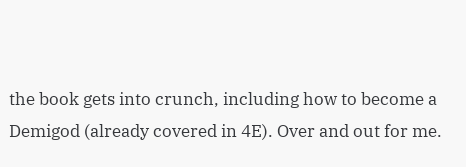the book gets into crunch, including how to become a Demigod (already covered in 4E). Over and out for me.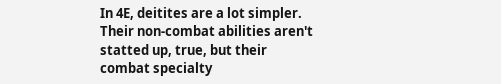In 4E, deitites are a lot simpler. Their non-combat abilities aren't statted up, true, but their combat specialty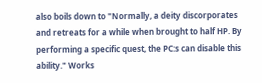also boils down to "Normally, a deity discorporates and retreats for a while when brought to half HP. By performing a specific quest, the PC:s can disable this ability." Works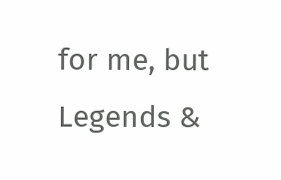for me, but Legends &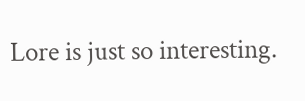Lore is just so interesting.